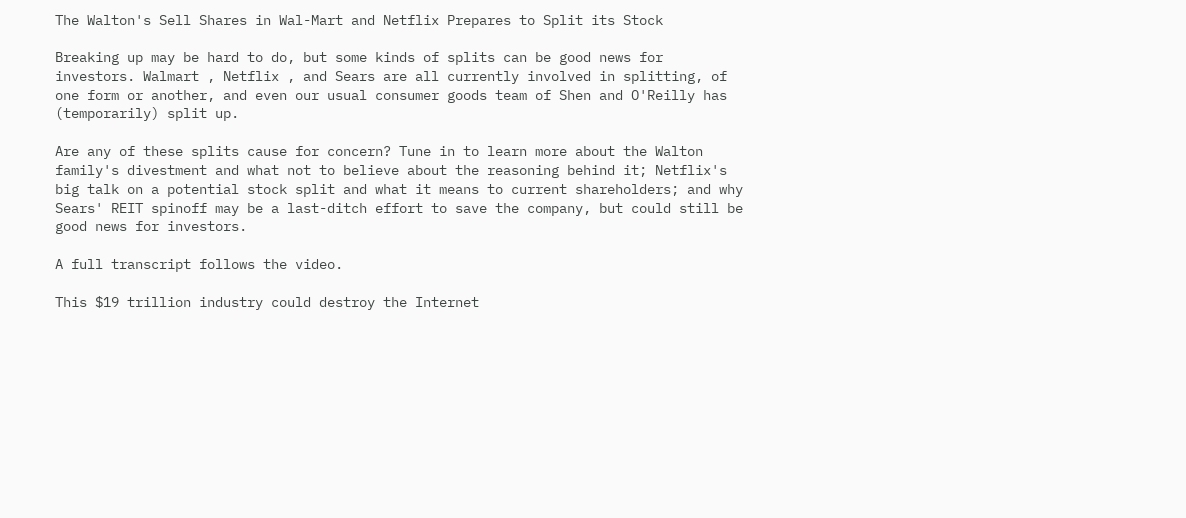The Walton's Sell Shares in Wal-Mart and Netflix Prepares to Split its Stock

Breaking up may be hard to do, but some kinds of splits can be good news for investors. Walmart , Netflix , and Sears are all currently involved in splitting, of one form or another, and even our usual consumer goods team of Shen and O'Reilly has (temporarily) split up.

Are any of these splits cause for concern? Tune in to learn more about the Walton family's divestment and what not to believe about the reasoning behind it; Netflix's big talk on a potential stock split and what it means to current shareholders; and why Sears' REIT spinoff may be a last-ditch effort to save the company, but could still be good news for investors.

A full transcript follows the video.

This $19 trillion industry could destroy the Internet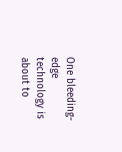One bleeding-edge technology is about to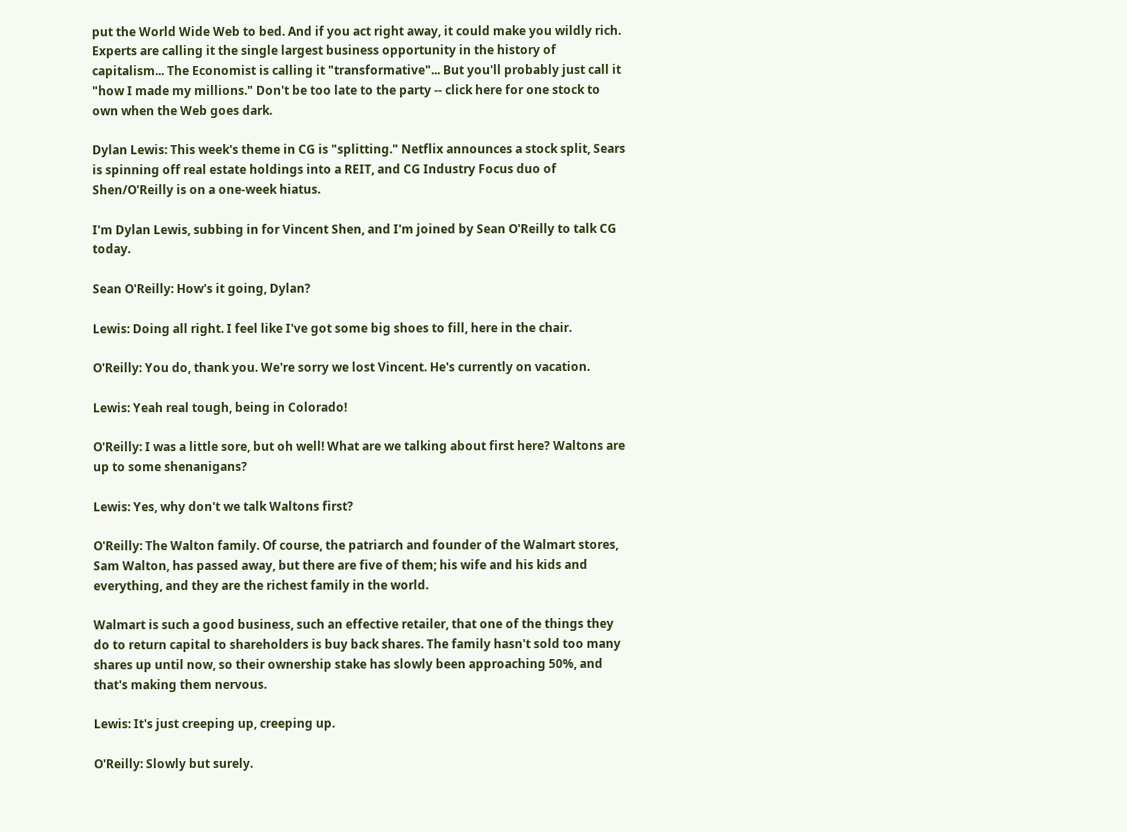put the World Wide Web to bed. And if you act right away, it could make you wildly rich. Experts are calling it the single largest business opportunity in the history of capitalism... The Economist is calling it "transformative"... But you'll probably just call it "how I made my millions." Don't be too late to the party -- click here for one stock to own when the Web goes dark.

Dylan Lewis: This week's theme in CG is "splitting." Netflix announces a stock split, Sears is spinning off real estate holdings into a REIT, and CG Industry Focus duo of Shen/O'Reilly is on a one-week hiatus.

I'm Dylan Lewis, subbing in for Vincent Shen, and I'm joined by Sean O'Reilly to talk CG today.

Sean O'Reilly: How's it going, Dylan?

Lewis: Doing all right. I feel like I've got some big shoes to fill, here in the chair.

O'Reilly: You do, thank you. We're sorry we lost Vincent. He's currently on vacation.

Lewis: Yeah real tough, being in Colorado!

O'Reilly: I was a little sore, but oh well! What are we talking about first here? Waltons are up to some shenanigans?

Lewis: Yes, why don't we talk Waltons first?

O'Reilly: The Walton family. Of course, the patriarch and founder of the Walmart stores, Sam Walton, has passed away, but there are five of them; his wife and his kids and everything, and they are the richest family in the world.

Walmart is such a good business, such an effective retailer, that one of the things they do to return capital to shareholders is buy back shares. The family hasn't sold too many shares up until now, so their ownership stake has slowly been approaching 50%, and that's making them nervous.

Lewis: It's just creeping up, creeping up.

O'Reilly: Slowly but surely.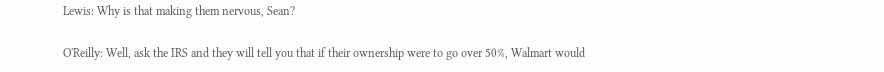Lewis: Why is that making them nervous, Sean?

O'Reilly: Well, ask the IRS and they will tell you that if their ownership were to go over 50%, Walmart would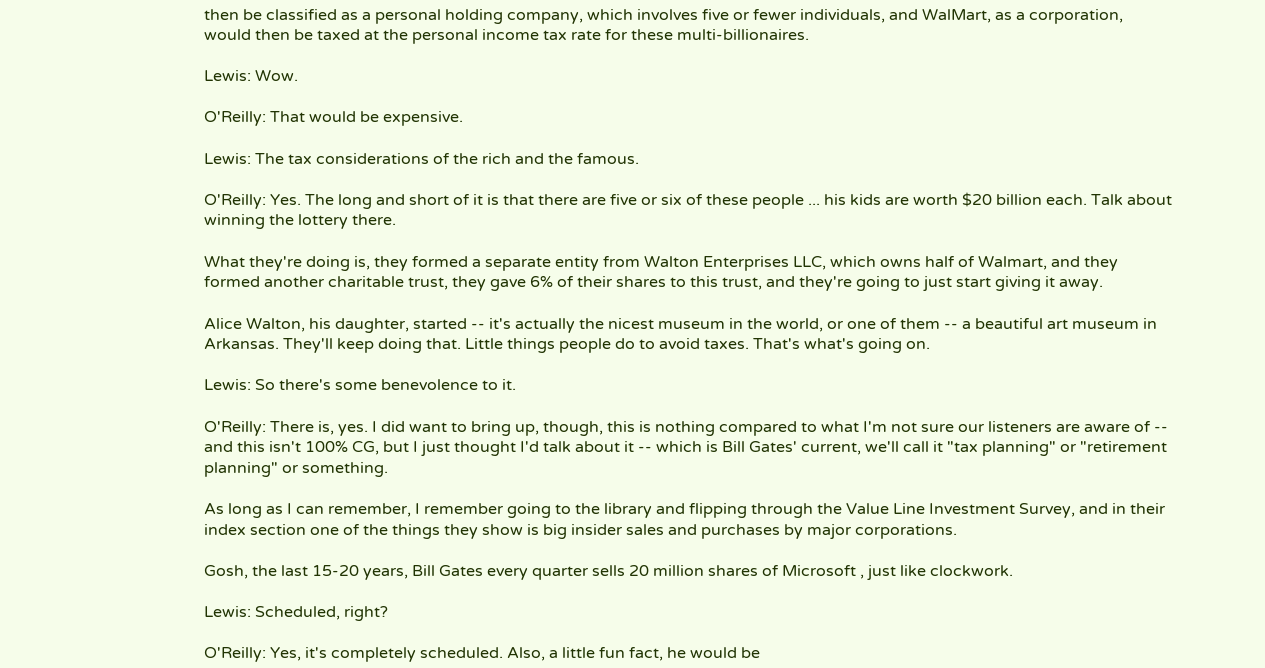then be classified as a personal holding company, which involves five or fewer individuals, and WalMart, as a corporation, would then be taxed at the personal income tax rate for these multi-billionaires.

Lewis: Wow.

O'Reilly: That would be expensive.

Lewis: The tax considerations of the rich and the famous.

O'Reilly: Yes. The long and short of it is that there are five or six of these people ... his kids are worth $20 billion each. Talk about winning the lottery there.

What they're doing is, they formed a separate entity from Walton Enterprises LLC, which owns half of Walmart, and they formed another charitable trust, they gave 6% of their shares to this trust, and they're going to just start giving it away.

Alice Walton, his daughter, started -- it's actually the nicest museum in the world, or one of them -- a beautiful art museum in Arkansas. They'll keep doing that. Little things people do to avoid taxes. That's what's going on.

Lewis: So there's some benevolence to it.

O'Reilly: There is, yes. I did want to bring up, though, this is nothing compared to what I'm not sure our listeners are aware of -- and this isn't 100% CG, but I just thought I'd talk about it -- which is Bill Gates' current, we'll call it "tax planning" or "retirement planning" or something.

As long as I can remember, I remember going to the library and flipping through the Value Line Investment Survey, and in their index section one of the things they show is big insider sales and purchases by major corporations.

Gosh, the last 15-20 years, Bill Gates every quarter sells 20 million shares of Microsoft , just like clockwork.

Lewis: Scheduled, right?

O'Reilly: Yes, it's completely scheduled. Also, a little fun fact, he would be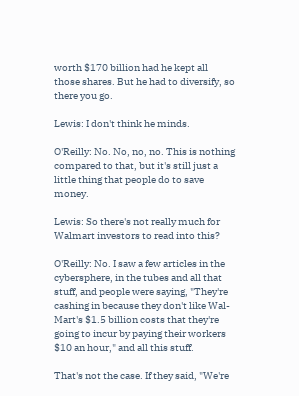worth $170 billion had he kept all those shares. But he had to diversify, so there you go.

Lewis: I don't think he minds.

O'Reilly: No. No, no, no. This is nothing compared to that, but it's still just a little thing that people do to save money.

Lewis: So there's not really much for Walmart investors to read into this?

O'Reilly: No. I saw a few articles in the cybersphere, in the tubes and all that stuff, and people were saying, "They're cashing in because they don't like Wal-Mart's $1.5 billion costs that they're going to incur by paying their workers $10 an hour," and all this stuff.

That's not the case. If they said, "We're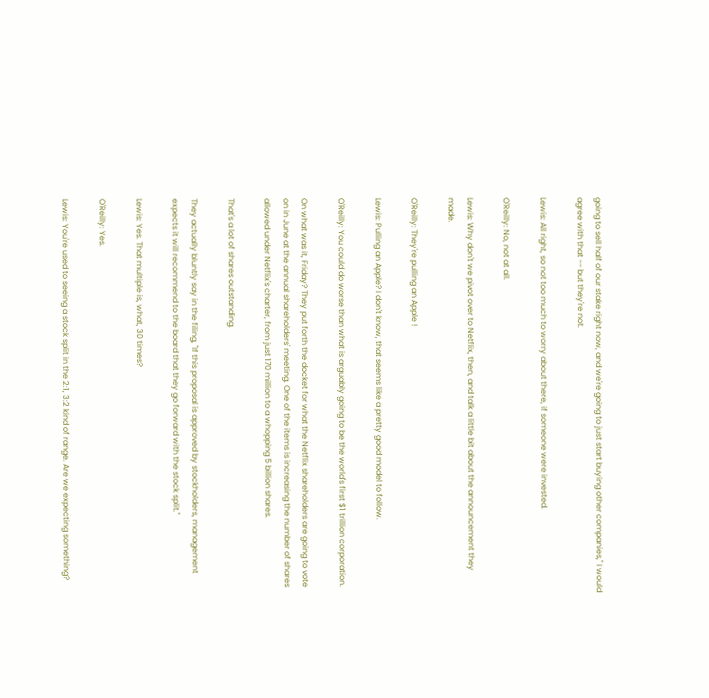going to sell half of our stake right now, and we're going to just start buying other companies," I would agree with that -- but they're not.

Lewis: All right, so not too much to worry about there, if someone were invested.

O'Reilly: No, not at all.

Lewis: Why don't we pivot over to Netflix, then, and talk a little bit about the announcement they made.

O'Reilly: They're pulling an Apple !

Lewis: Pulling an Apple? I don't know, that seems like a pretty good model to follow.

O'Reilly: You could do worse than what is arguably going to be the world's first $1 trillion corporation.

On what was it, Friday? They put forth the docket for what the Netflix shareholders are going to vote on in June at the annual shareholders' meeting. One of the items is increasing the number of shares allowed under Netflix's charter, from just 170 million to a whopping 5 billion shares.

That's a lot of shares outstanding.

They actually bluntly say in the filing, "If this proposal is approved by stockholders, management expects it will recommend to the board that they go forward with the stock split."

Lewis: Yes. That multiple is, what, 30 times?

O'Reilly: Yes.

Lewis: You're used to seeing a stock split in the 2:1, 3:2 kind of range. Are we expecting something?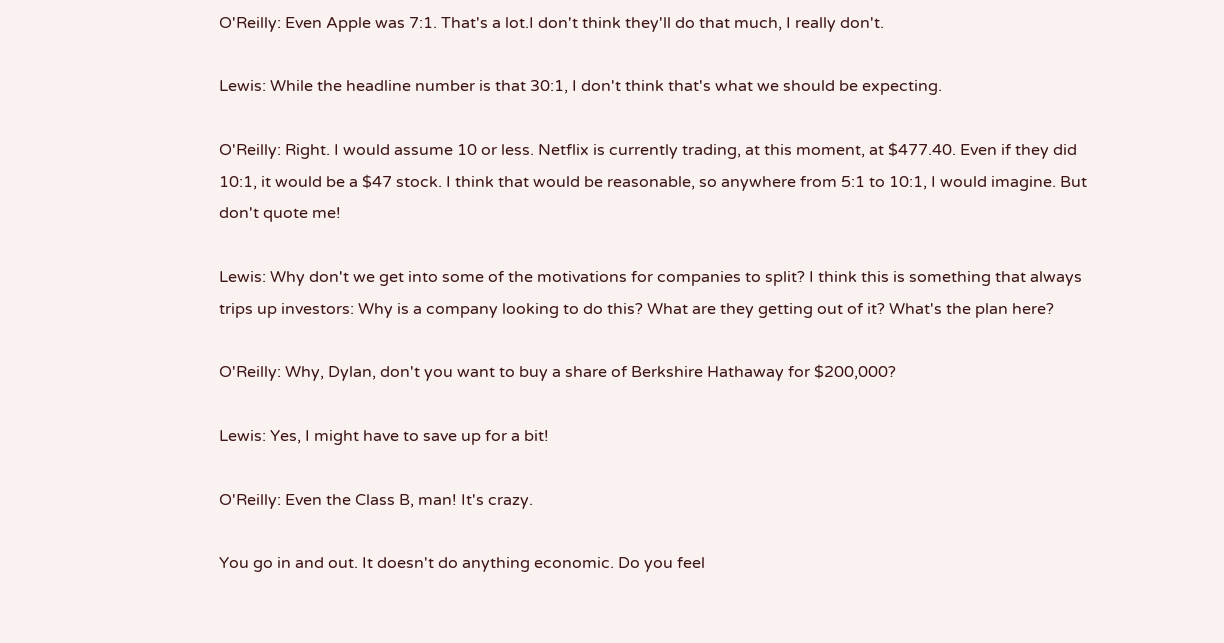O'Reilly: Even Apple was 7:1. That's a lot.I don't think they'll do that much, I really don't.

Lewis: While the headline number is that 30:1, I don't think that's what we should be expecting.

O'Reilly: Right. I would assume 10 or less. Netflix is currently trading, at this moment, at $477.40. Even if they did 10:1, it would be a $47 stock. I think that would be reasonable, so anywhere from 5:1 to 10:1, I would imagine. But don't quote me!

Lewis: Why don't we get into some of the motivations for companies to split? I think this is something that always trips up investors: Why is a company looking to do this? What are they getting out of it? What's the plan here?

O'Reilly: Why, Dylan, don't you want to buy a share of Berkshire Hathaway for $200,000?

Lewis: Yes, I might have to save up for a bit!

O'Reilly: Even the Class B, man! It's crazy.

You go in and out. It doesn't do anything economic. Do you feel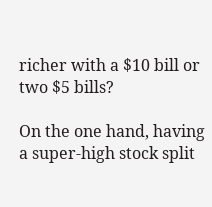richer with a $10 bill or two $5 bills?

On the one hand, having a super-high stock split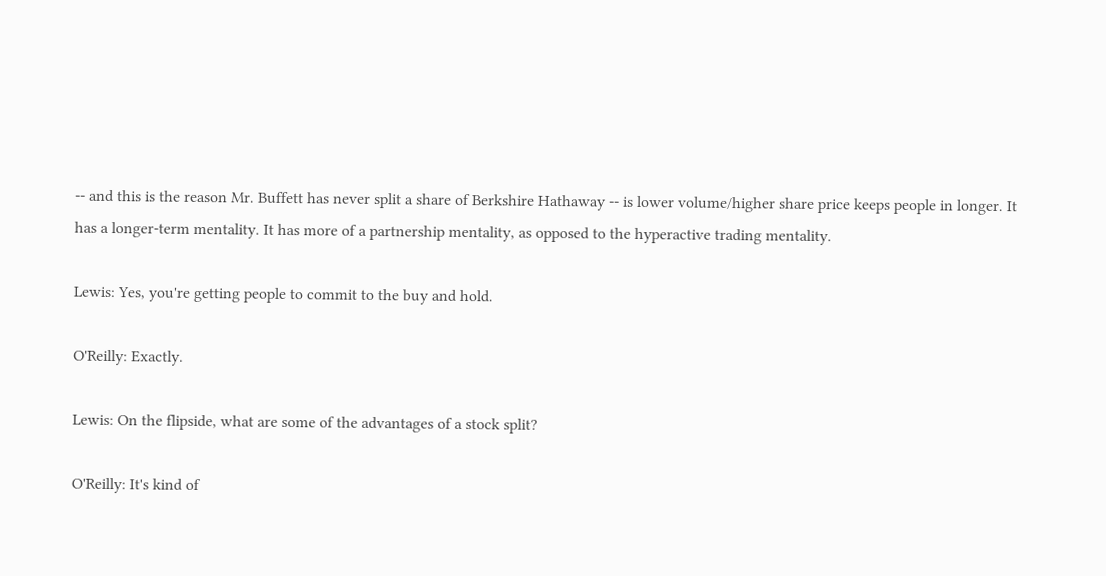-- and this is the reason Mr. Buffett has never split a share of Berkshire Hathaway -- is lower volume/higher share price keeps people in longer. It has a longer-term mentality. It has more of a partnership mentality, as opposed to the hyperactive trading mentality.

Lewis: Yes, you're getting people to commit to the buy and hold.

O'Reilly: Exactly.

Lewis: On the flipside, what are some of the advantages of a stock split?

O'Reilly: It's kind of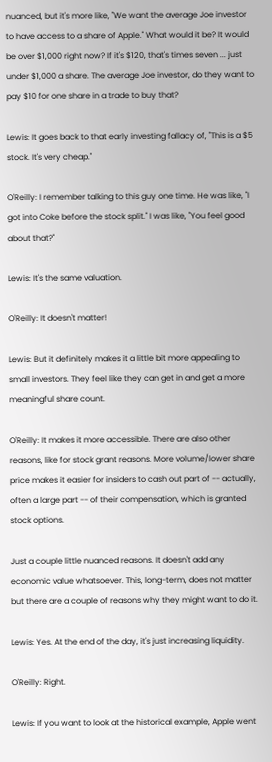nuanced, but it's more like, "We want the average Joe investor to have access to a share of Apple." What would it be? It would be over $1,000 right now? If it's $120, that's times seven ... just under $1,000 a share. The average Joe investor, do they want to pay $10 for one share in a trade to buy that?

Lewis: It goes back to that early investing fallacy of, "This is a $5 stock. It's very cheap."

O'Reilly: I remember talking to this guy one time. He was like, "I got into Coke before the stock split." I was like, "You feel good about that?"

Lewis: It's the same valuation.

O'Reilly: It doesn't matter!

Lewis: But it definitely makes it a little bit more appealing to small investors. They feel like they can get in and get a more meaningful share count.

O'Reilly: It makes it more accessible. There are also other reasons, like for stock grant reasons. More volume/lower share price makes it easier for insiders to cash out part of -- actually, often a large part -- of their compensation, which is granted stock options.

Just a couple little nuanced reasons. It doesn't add any economic value whatsoever. This, long-term, does not matter but there are a couple of reasons why they might want to do it.

Lewis: Yes. At the end of the day, it's just increasing liquidity.

O'Reilly: Right.

Lewis: If you want to look at the historical example, Apple went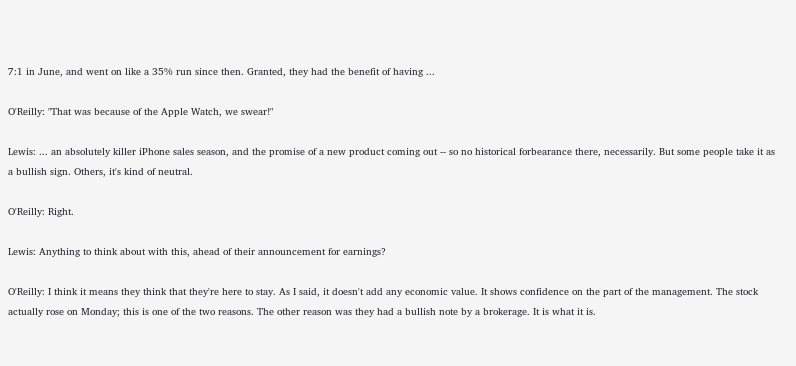7:1 in June, and went on like a 35% run since then. Granted, they had the benefit of having ...

O'Reilly: "That was because of the Apple Watch, we swear!"

Lewis: ... an absolutely killer iPhone sales season, and the promise of a new product coming out -- so no historical forbearance there, necessarily. But some people take it as a bullish sign. Others, it's kind of neutral.

O'Reilly: Right.

Lewis: Anything to think about with this, ahead of their announcement for earnings?

O'Reilly: I think it means they think that they're here to stay. As I said, it doesn't add any economic value. It shows confidence on the part of the management. The stock actually rose on Monday; this is one of the two reasons. The other reason was they had a bullish note by a brokerage. It is what it is.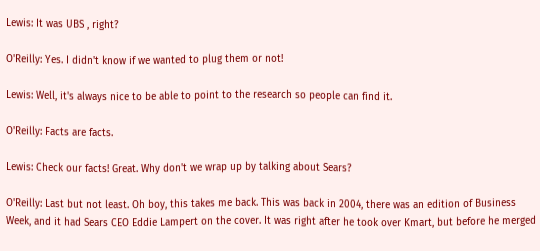Lewis: It was UBS , right?

O'Reilly: Yes. I didn't know if we wanted to plug them or not!

Lewis: Well, it's always nice to be able to point to the research so people can find it.

O'Reilly: Facts are facts.

Lewis: Check our facts! Great. Why don't we wrap up by talking about Sears?

O'Reilly: Last but not least. Oh boy, this takes me back. This was back in 2004, there was an edition of Business Week, and it had Sears CEO Eddie Lampert on the cover. It was right after he took over Kmart, but before he merged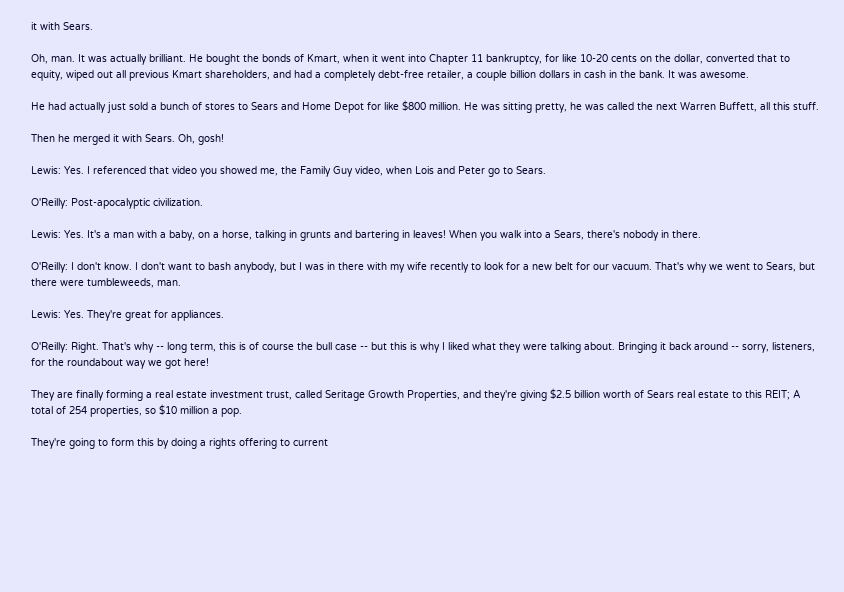it with Sears.

Oh, man. It was actually brilliant. He bought the bonds of Kmart, when it went into Chapter 11 bankruptcy, for like 10-20 cents on the dollar, converted that to equity, wiped out all previous Kmart shareholders, and had a completely debt-free retailer, a couple billion dollars in cash in the bank. It was awesome.

He had actually just sold a bunch of stores to Sears and Home Depot for like $800 million. He was sitting pretty, he was called the next Warren Buffett, all this stuff.

Then he merged it with Sears. Oh, gosh!

Lewis: Yes. I referenced that video you showed me, the Family Guy video, when Lois and Peter go to Sears.

O'Reilly: Post-apocalyptic civilization.

Lewis: Yes. It's a man with a baby, on a horse, talking in grunts and bartering in leaves! When you walk into a Sears, there's nobody in there.

O'Reilly: I don't know. I don't want to bash anybody, but I was in there with my wife recently to look for a new belt for our vacuum. That's why we went to Sears, but there were tumbleweeds, man.

Lewis: Yes. They're great for appliances.

O'Reilly: Right. That's why -- long term, this is of course the bull case -- but this is why I liked what they were talking about. Bringing it back around -- sorry, listeners, for the roundabout way we got here!

They are finally forming a real estate investment trust, called Seritage Growth Properties, and they're giving $2.5 billion worth of Sears real estate to this REIT; A total of 254 properties, so $10 million a pop.

They're going to form this by doing a rights offering to current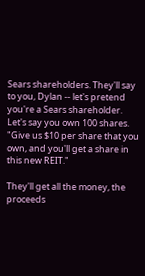Sears shareholders. They'll say to you, Dylan -- let's pretend you're a Sears shareholder. Let's say you own 100 shares. "Give us $10 per share that you own, and you'll get a share in this new REIT."

They'll get all the money, the proceeds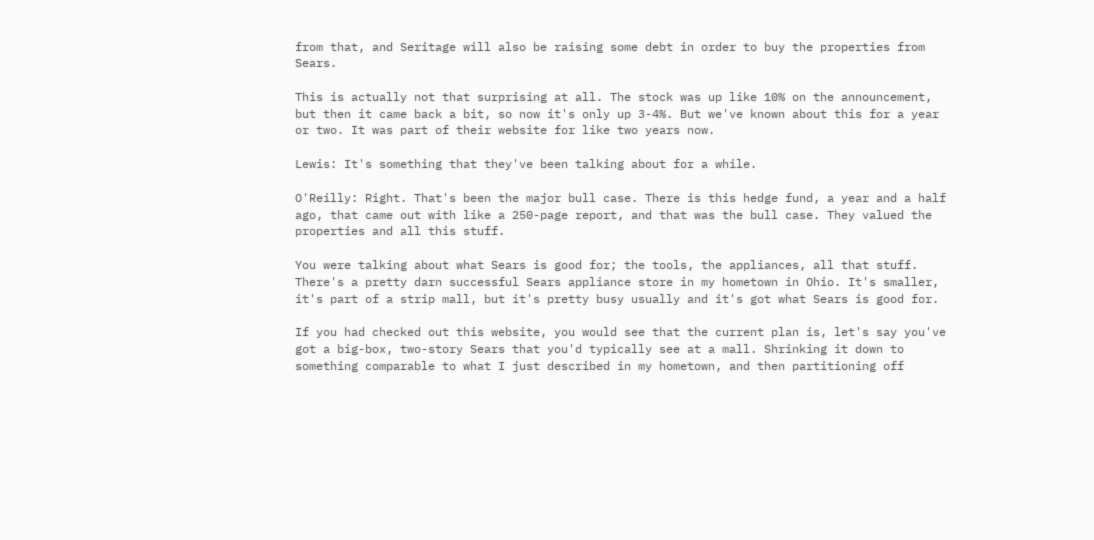from that, and Seritage will also be raising some debt in order to buy the properties from Sears.

This is actually not that surprising at all. The stock was up like 10% on the announcement, but then it came back a bit, so now it's only up 3-4%. But we've known about this for a year or two. It was part of their website for like two years now.

Lewis: It's something that they've been talking about for a while.

O'Reilly: Right. That's been the major bull case. There is this hedge fund, a year and a half ago, that came out with like a 250-page report, and that was the bull case. They valued the properties and all this stuff.

You were talking about what Sears is good for; the tools, the appliances, all that stuff. There's a pretty darn successful Sears appliance store in my hometown in Ohio. It's smaller, it's part of a strip mall, but it's pretty busy usually and it's got what Sears is good for.

If you had checked out this website, you would see that the current plan is, let's say you've got a big-box, two-story Sears that you'd typically see at a mall. Shrinking it down to something comparable to what I just described in my hometown, and then partitioning off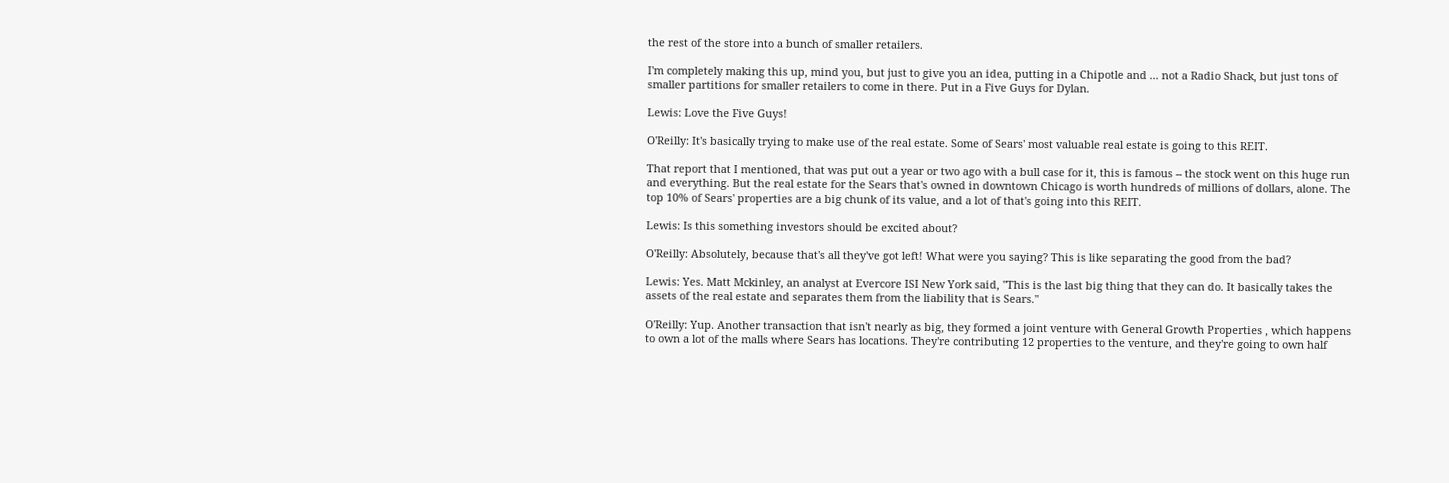the rest of the store into a bunch of smaller retailers.

I'm completely making this up, mind you, but just to give you an idea, putting in a Chipotle and ... not a Radio Shack, but just tons of smaller partitions for smaller retailers to come in there. Put in a Five Guys for Dylan.

Lewis: Love the Five Guys!

O'Reilly: It's basically trying to make use of the real estate. Some of Sears' most valuable real estate is going to this REIT.

That report that I mentioned, that was put out a year or two ago with a bull case for it, this is famous -- the stock went on this huge run and everything. But the real estate for the Sears that's owned in downtown Chicago is worth hundreds of millions of dollars, alone. The top 10% of Sears' properties are a big chunk of its value, and a lot of that's going into this REIT.

Lewis: Is this something investors should be excited about?

O'Reilly: Absolutely, because that's all they've got left! What were you saying? This is like separating the good from the bad?

Lewis: Yes. Matt Mckinley, an analyst at Evercore ISI New York said, "This is the last big thing that they can do. It basically takes the assets of the real estate and separates them from the liability that is Sears."

O'Reilly: Yup. Another transaction that isn't nearly as big, they formed a joint venture with General Growth Properties , which happens to own a lot of the malls where Sears has locations. They're contributing 12 properties to the venture, and they're going to own half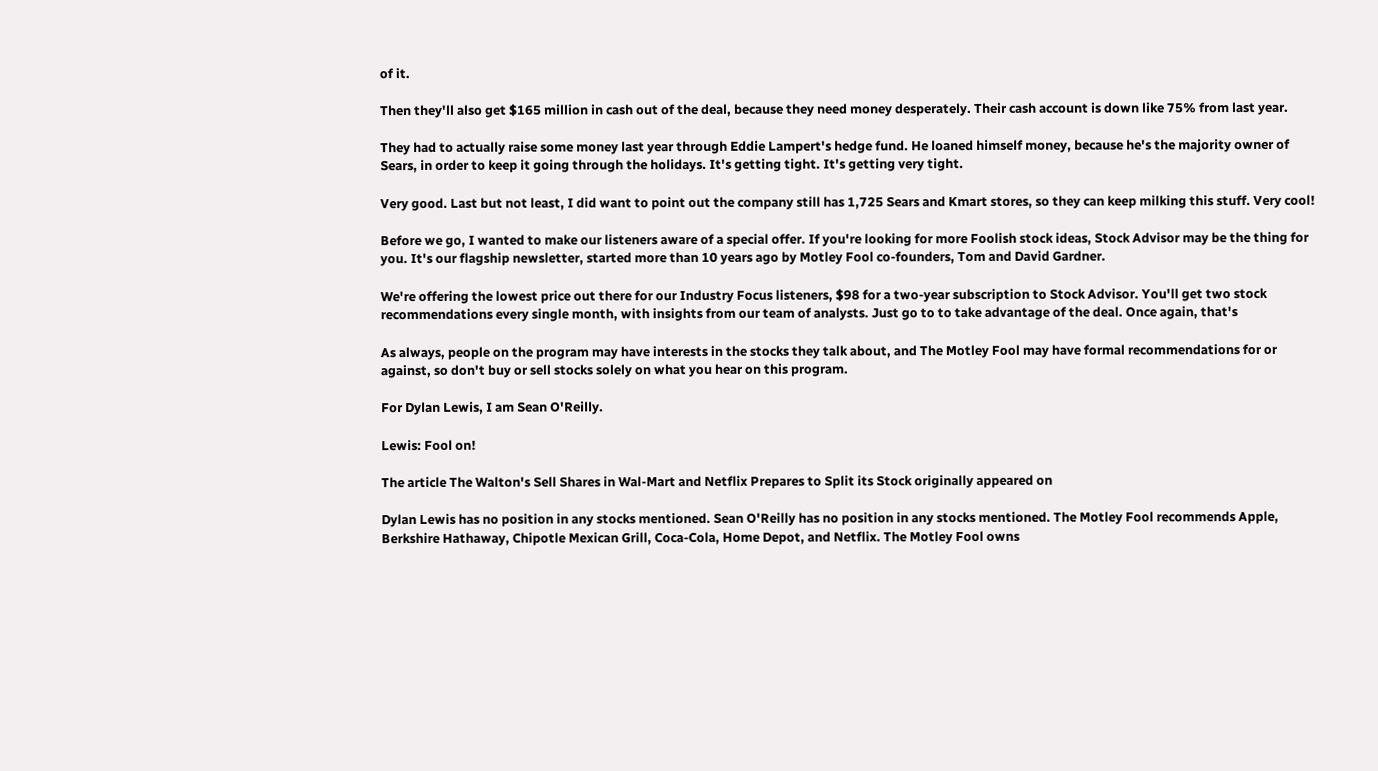of it.

Then they'll also get $165 million in cash out of the deal, because they need money desperately. Their cash account is down like 75% from last year.

They had to actually raise some money last year through Eddie Lampert's hedge fund. He loaned himself money, because he's the majority owner of Sears, in order to keep it going through the holidays. It's getting tight. It's getting very tight.

Very good. Last but not least, I did want to point out the company still has 1,725 Sears and Kmart stores, so they can keep milking this stuff. Very cool!

Before we go, I wanted to make our listeners aware of a special offer. If you're looking for more Foolish stock ideas, Stock Advisor may be the thing for you. It's our flagship newsletter, started more than 10 years ago by Motley Fool co-founders, Tom and David Gardner.

We're offering the lowest price out there for our Industry Focus listeners, $98 for a two-year subscription to Stock Advisor. You'll get two stock recommendations every single month, with insights from our team of analysts. Just go to to take advantage of the deal. Once again, that's

As always, people on the program may have interests in the stocks they talk about, and The Motley Fool may have formal recommendations for or against, so don't buy or sell stocks solely on what you hear on this program.

For Dylan Lewis, I am Sean O'Reilly.

Lewis: Fool on!

The article The Walton's Sell Shares in Wal-Mart and Netflix Prepares to Split its Stock originally appeared on

Dylan Lewis has no position in any stocks mentioned. Sean O'Reilly has no position in any stocks mentioned. The Motley Fool recommends Apple, Berkshire Hathaway, Chipotle Mexican Grill, Coca-Cola, Home Depot, and Netflix. The Motley Fool owns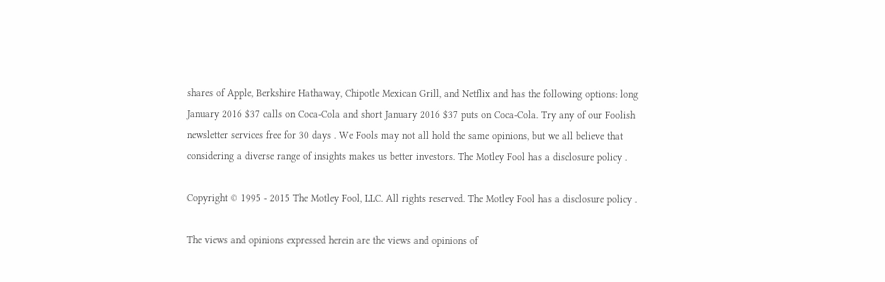shares of Apple, Berkshire Hathaway, Chipotle Mexican Grill, and Netflix and has the following options: long January 2016 $37 calls on Coca-Cola and short January 2016 $37 puts on Coca-Cola. Try any of our Foolish newsletter services free for 30 days . We Fools may not all hold the same opinions, but we all believe that considering a diverse range of insights makes us better investors. The Motley Fool has a disclosure policy .

Copyright © 1995 - 2015 The Motley Fool, LLC. All rights reserved. The Motley Fool has a disclosure policy .

The views and opinions expressed herein are the views and opinions of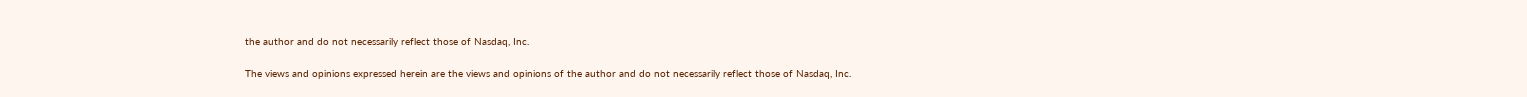the author and do not necessarily reflect those of Nasdaq, Inc.

The views and opinions expressed herein are the views and opinions of the author and do not necessarily reflect those of Nasdaq, Inc.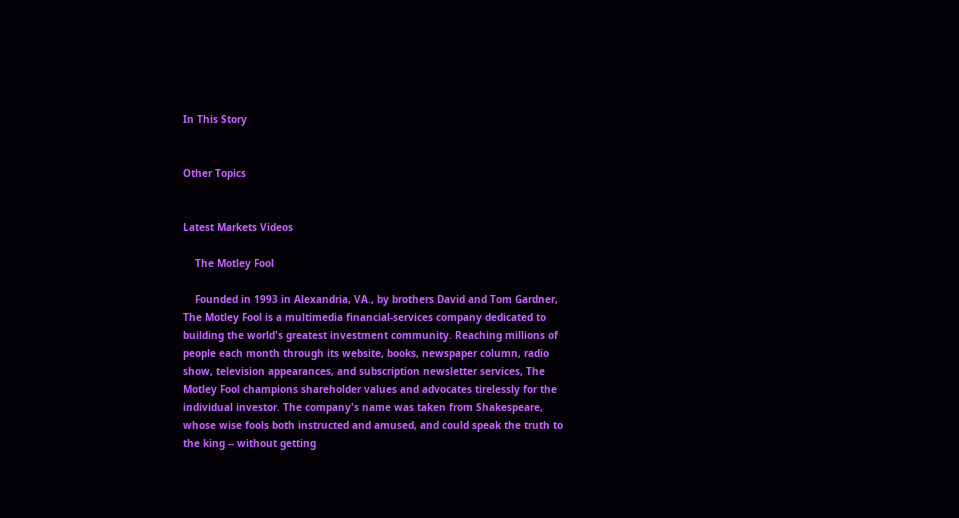In This Story


Other Topics


Latest Markets Videos

    The Motley Fool

    Founded in 1993 in Alexandria, VA., by brothers David and Tom Gardner, The Motley Fool is a multimedia financial-services company dedicated to building the world's greatest investment community. Reaching millions of people each month through its website, books, newspaper column, radio show, television appearances, and subscription newsletter services, The Motley Fool champions shareholder values and advocates tirelessly for the individual investor. The company's name was taken from Shakespeare, whose wise fools both instructed and amused, and could speak the truth to the king -- without getting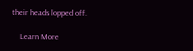their heads lopped off.

    Learn More